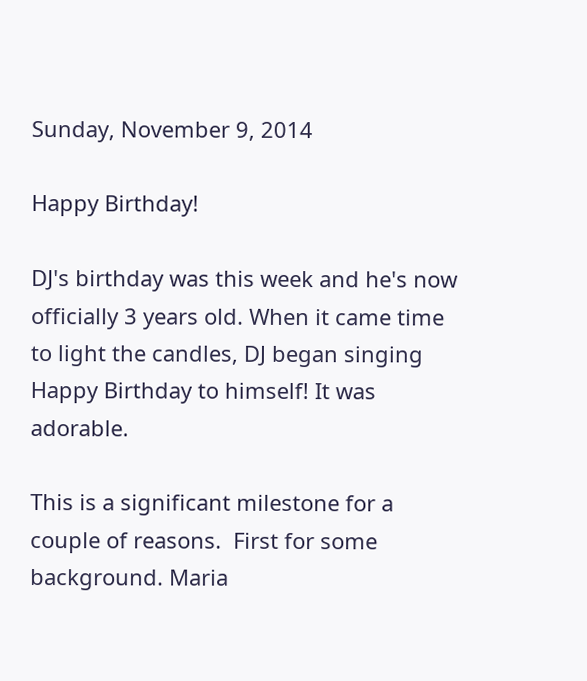Sunday, November 9, 2014

Happy Birthday!

DJ's birthday was this week and he's now officially 3 years old. When it came time to light the candles, DJ began singing Happy Birthday to himself! It was adorable.

This is a significant milestone for a couple of reasons.  First for some background. Maria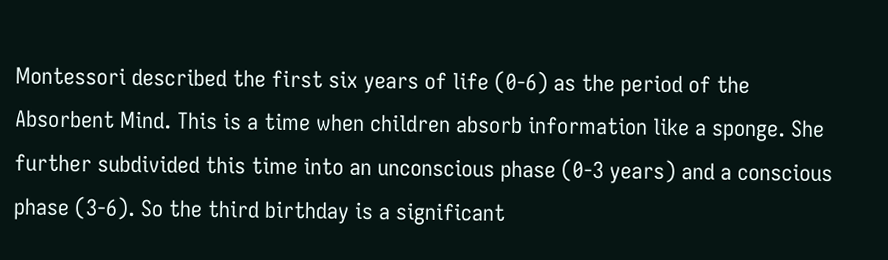Montessori described the first six years of life (0-6) as the period of the Absorbent Mind. This is a time when children absorb information like a sponge. She further subdivided this time into an unconscious phase (0-3 years) and a conscious phase (3-6). So the third birthday is a significant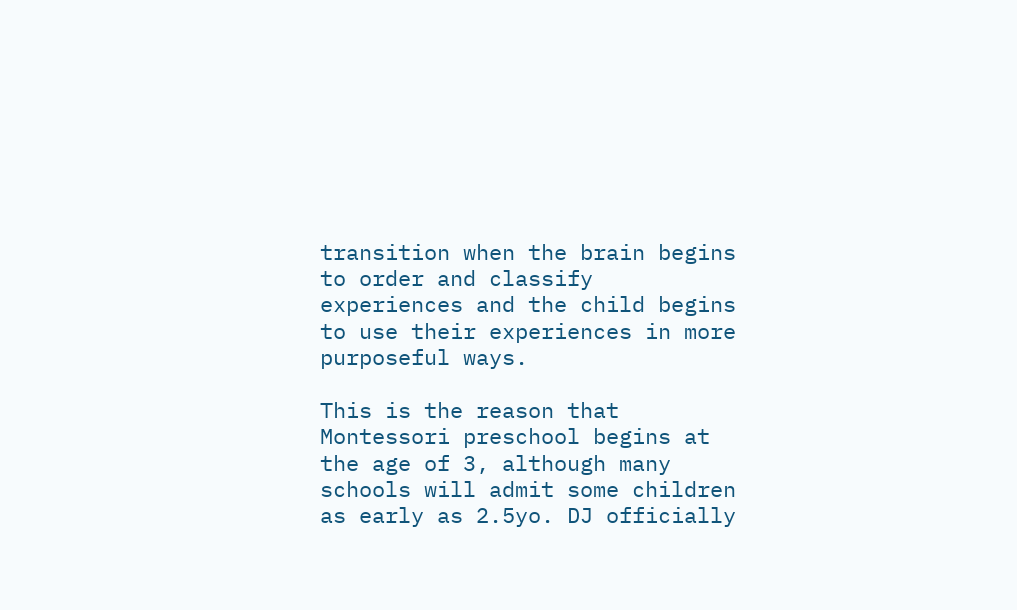transition when the brain begins to order and classify experiences and the child begins to use their experiences in more purposeful ways.

This is the reason that Montessori preschool begins at the age of 3, although many schools will admit some children as early as 2.5yo. DJ officially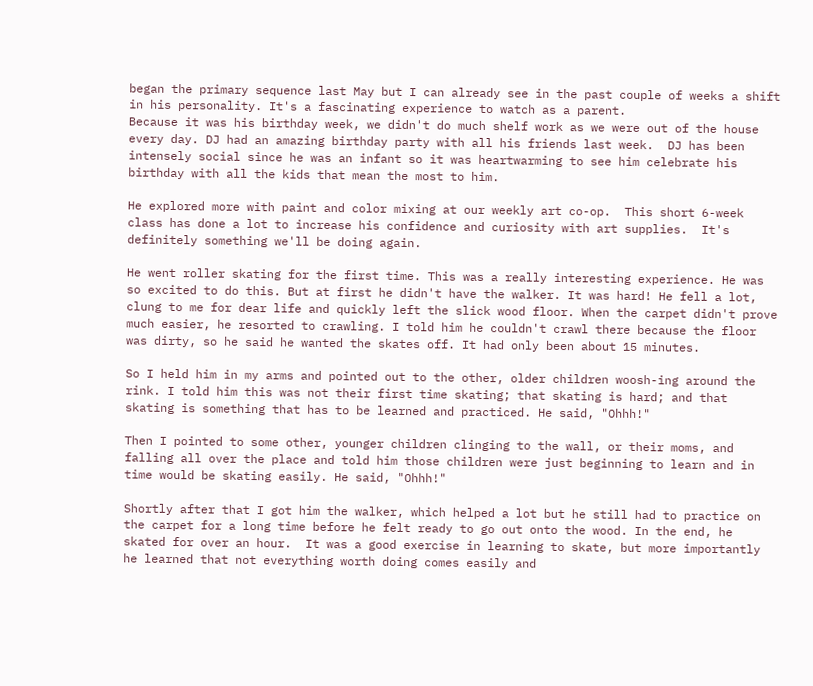began the primary sequence last May but I can already see in the past couple of weeks a shift in his personality. It's a fascinating experience to watch as a parent.
Because it was his birthday week, we didn't do much shelf work as we were out of the house every day. DJ had an amazing birthday party with all his friends last week.  DJ has been intensely social since he was an infant so it was heartwarming to see him celebrate his birthday with all the kids that mean the most to him.

He explored more with paint and color mixing at our weekly art co-op.  This short 6-week class has done a lot to increase his confidence and curiosity with art supplies.  It's definitely something we'll be doing again.

He went roller skating for the first time. This was a really interesting experience. He was so excited to do this. But at first he didn't have the walker. It was hard! He fell a lot, clung to me for dear life and quickly left the slick wood floor. When the carpet didn't prove much easier, he resorted to crawling. I told him he couldn't crawl there because the floor was dirty, so he said he wanted the skates off. It had only been about 15 minutes.

So I held him in my arms and pointed out to the other, older children woosh-ing around the rink. I told him this was not their first time skating; that skating is hard; and that skating is something that has to be learned and practiced. He said, "Ohhh!"

Then I pointed to some other, younger children clinging to the wall, or their moms, and falling all over the place and told him those children were just beginning to learn and in time would be skating easily. He said, "Ohhh!"

Shortly after that I got him the walker, which helped a lot but he still had to practice on the carpet for a long time before he felt ready to go out onto the wood. In the end, he skated for over an hour.  It was a good exercise in learning to skate, but more importantly he learned that not everything worth doing comes easily and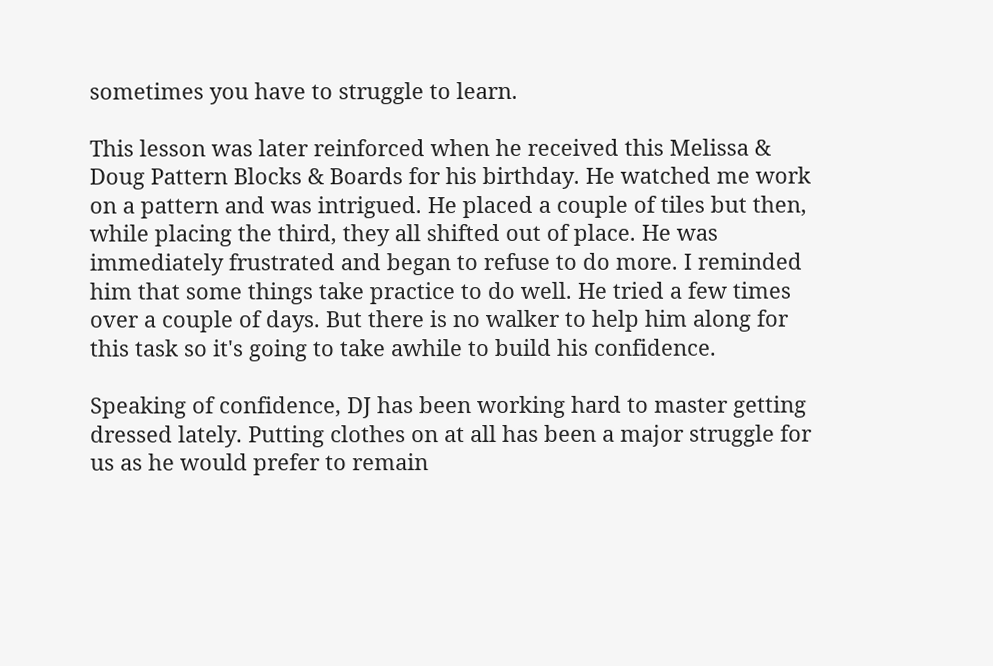sometimes you have to struggle to learn.

This lesson was later reinforced when he received this Melissa & Doug Pattern Blocks & Boards for his birthday. He watched me work on a pattern and was intrigued. He placed a couple of tiles but then, while placing the third, they all shifted out of place. He was immediately frustrated and began to refuse to do more. I reminded him that some things take practice to do well. He tried a few times over a couple of days. But there is no walker to help him along for this task so it's going to take awhile to build his confidence.

Speaking of confidence, DJ has been working hard to master getting dressed lately. Putting clothes on at all has been a major struggle for us as he would prefer to remain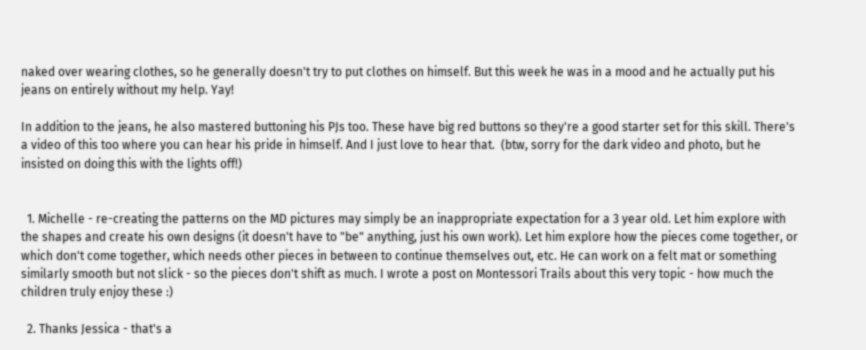naked over wearing clothes, so he generally doesn't try to put clothes on himself. But this week he was in a mood and he actually put his jeans on entirely without my help. Yay!

In addition to the jeans, he also mastered buttoning his PJs too. These have big red buttons so they're a good starter set for this skill. There's a video of this too where you can hear his pride in himself. And I just love to hear that.  (btw, sorry for the dark video and photo, but he insisted on doing this with the lights off!)


  1. Michelle - re-creating the patterns on the MD pictures may simply be an inappropriate expectation for a 3 year old. Let him explore with the shapes and create his own designs (it doesn't have to "be" anything, just his own work). Let him explore how the pieces come together, or which don't come together, which needs other pieces in between to continue themselves out, etc. He can work on a felt mat or something similarly smooth but not slick - so the pieces don't shift as much. I wrote a post on Montessori Trails about this very topic - how much the children truly enjoy these :)

  2. Thanks Jessica - that's a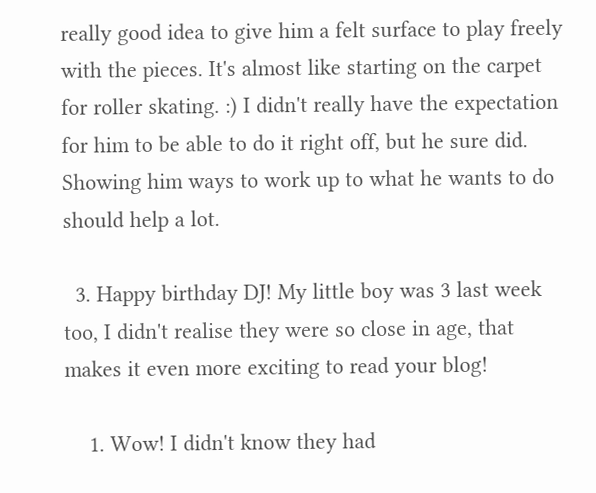really good idea to give him a felt surface to play freely with the pieces. It's almost like starting on the carpet for roller skating. :) I didn't really have the expectation for him to be able to do it right off, but he sure did. Showing him ways to work up to what he wants to do should help a lot.

  3. Happy birthday DJ! My little boy was 3 last week too, I didn't realise they were so close in age, that makes it even more exciting to read your blog!

    1. Wow! I didn't know they had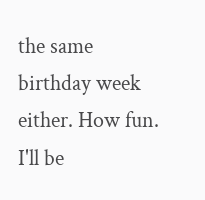the same birthday week either. How fun. I'll be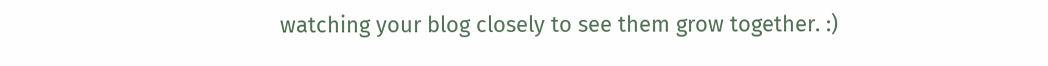watching your blog closely to see them grow together. :)